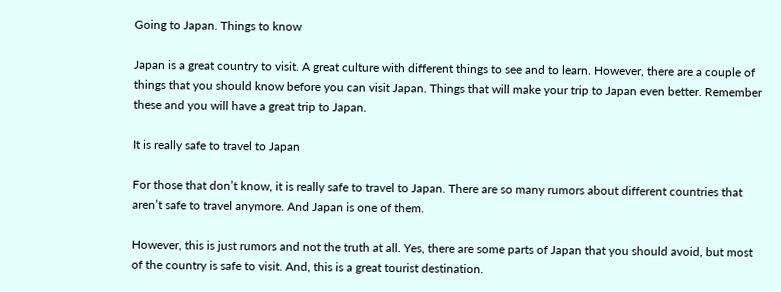Going to Japan. Things to know

Japan is a great country to visit. A great culture with different things to see and to learn. However, there are a couple of things that you should know before you can visit Japan. Things that will make your trip to Japan even better. Remember these and you will have a great trip to Japan.

It is really safe to travel to Japan

For those that don’t know, it is really safe to travel to Japan. There are so many rumors about different countries that aren’t safe to travel anymore. And Japan is one of them.

However, this is just rumors and not the truth at all. Yes, there are some parts of Japan that you should avoid, but most of the country is safe to visit. And, this is a great tourist destination.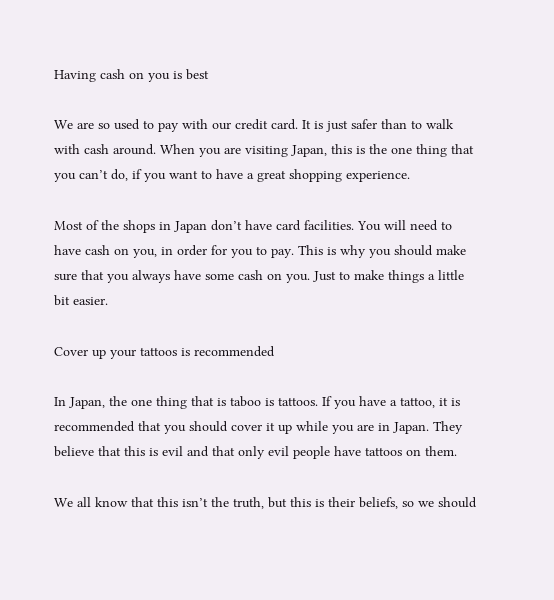Having cash on you is best

We are so used to pay with our credit card. It is just safer than to walk with cash around. When you are visiting Japan, this is the one thing that you can’t do, if you want to have a great shopping experience.

Most of the shops in Japan don’t have card facilities. You will need to have cash on you, in order for you to pay. This is why you should make sure that you always have some cash on you. Just to make things a little bit easier.

Cover up your tattoos is recommended

In Japan, the one thing that is taboo is tattoos. If you have a tattoo, it is recommended that you should cover it up while you are in Japan. They believe that this is evil and that only evil people have tattoos on them.

We all know that this isn’t the truth, but this is their beliefs, so we should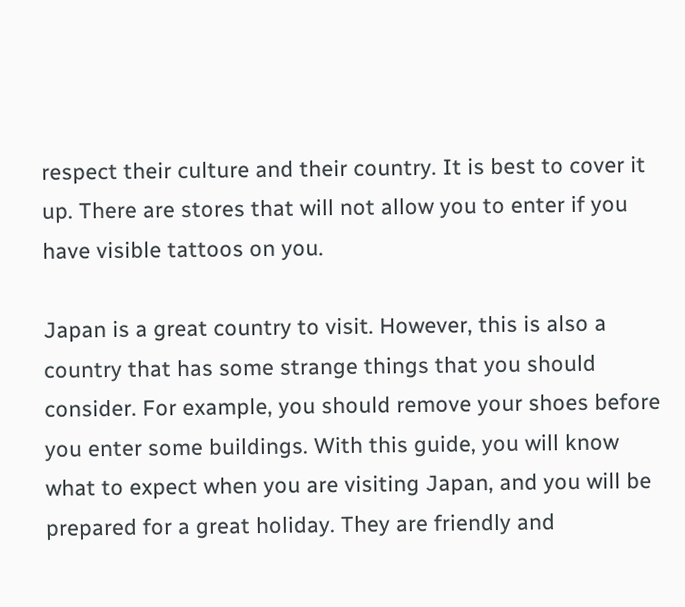respect their culture and their country. It is best to cover it up. There are stores that will not allow you to enter if you have visible tattoos on you.

Japan is a great country to visit. However, this is also a country that has some strange things that you should consider. For example, you should remove your shoes before you enter some buildings. With this guide, you will know what to expect when you are visiting Japan, and you will be prepared for a great holiday. They are friendly and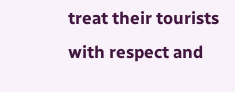treat their tourists with respect and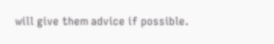will give them advice if possible.